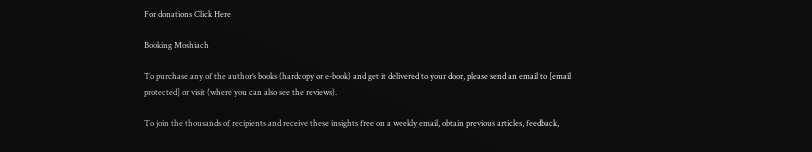For donations Click Here

Booking Moshiach

To purchase any of the author’s books (hardcopy or e-book) and get it delivered to your door, please send an email to [email protected] or visit (where you can also see the reviews).

To join the thousands of recipients and receive these insights free on a weekly email, obtain previous articles, feedback,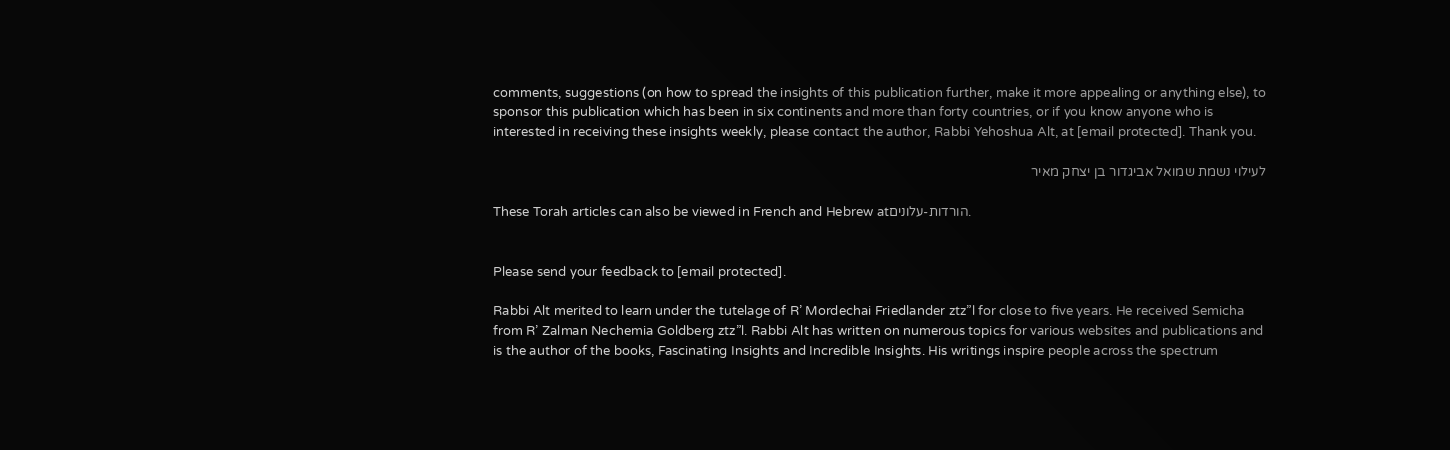comments, suggestions (on how to spread the insights of this publication further, make it more appealing or anything else), to sponsor this publication which has been in six continents and more than forty countries, or if you know anyone who is interested in receiving these insights weekly, please contact the author, Rabbi Yehoshua Alt, at [email protected]. Thank you.

לעילוי נשמת שמואל אביגדור בן יצחק מאיר

These Torah articles can also be viewed in French and Hebrew atהורדות-עלונים.


Please send your feedback to [email protected].

Rabbi Alt merited to learn under the tutelage of R’ Mordechai Friedlander ztz”l for close to five years. He received Semicha from R’ Zalman Nechemia Goldberg ztz”l. Rabbi Alt has written on numerous topics for various websites and publications and is the author of the books, Fascinating Insights and Incredible Insights. His writings inspire people across the spectrum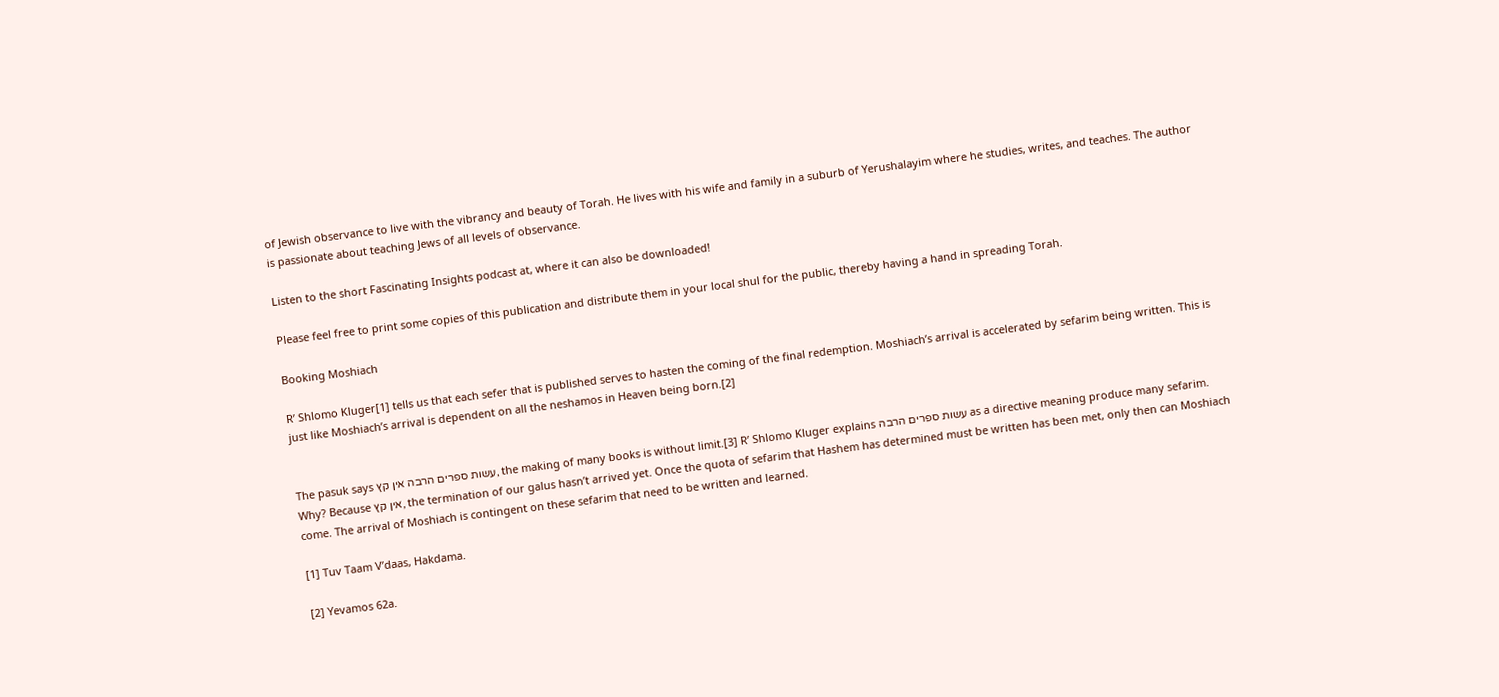of Jewish observance to live with the vibrancy and beauty of Torah. He lives with his wife and family in a suburb of Yerushalayim where he studies, writes, and teaches. The author is passionate about teaching Jews of all levels of observance.

Listen to the short Fascinating Insights podcast at, where it can also be downloaded!

Please feel free to print some copies of this publication and distribute them in your local shul for the public, thereby having a hand in spreading Torah.

Booking Moshiach

R’ Shlomo Kluger[1] tells us that each sefer that is published serves to hasten the coming of the final redemption. Moshiach’s arrival is accelerated by sefarim being written. This is just like Moshiach’s arrival is dependent on all the neshamos in Heaven being born.[2]


The pasuk says עשות ספרים הרבה אין קץ, the making of many books is without limit.[3] R’ Shlomo Kluger explains עשות ספרים הרבה as a directive meaning produce many sefarim. Why? Because אין קץ, the termination of our galus hasn’t arrived yet. Once the quota of sefarim that Hashem has determined must be written has been met, only then can Moshiach come. The arrival of Moshiach is contingent on these sefarim that need to be written and learned.

[1] Tuv Taam V’daas, Hakdama.

[2] Yevamos 62a.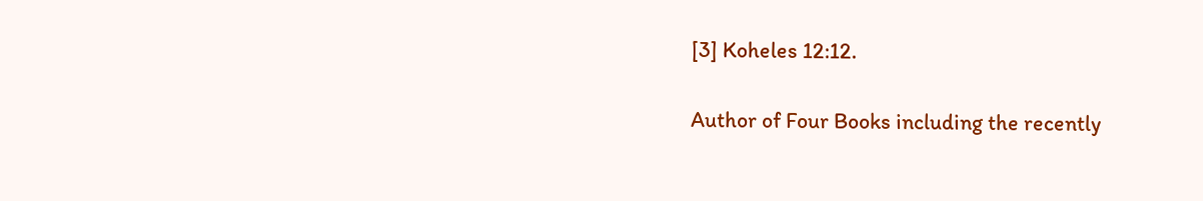[3] Koheles 12:12.

Author of Four Books including the recently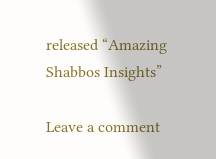released “Amazing Shabbos Insights”

Leave a comment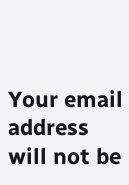Your email address will not be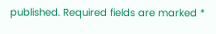published. Required fields are marked *